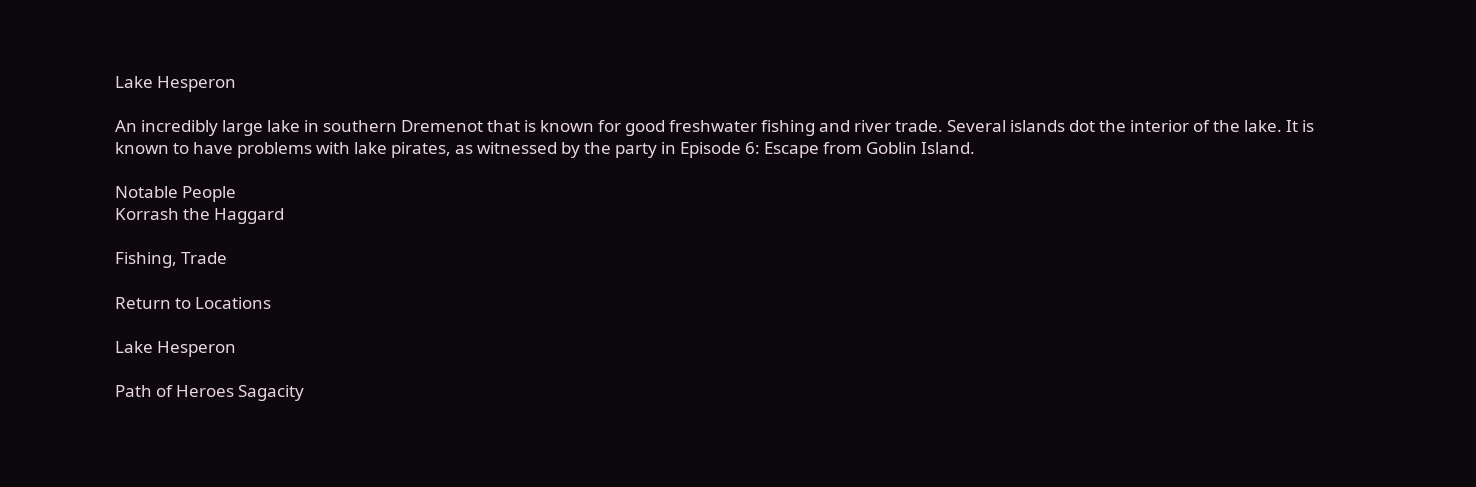Lake Hesperon

An incredibly large lake in southern Dremenot that is known for good freshwater fishing and river trade. Several islands dot the interior of the lake. It is known to have problems with lake pirates, as witnessed by the party in Episode 6: Escape from Goblin Island.

Notable People
Korrash the Haggard

Fishing, Trade

Return to Locations

Lake Hesperon

Path of Heroes Sagacity